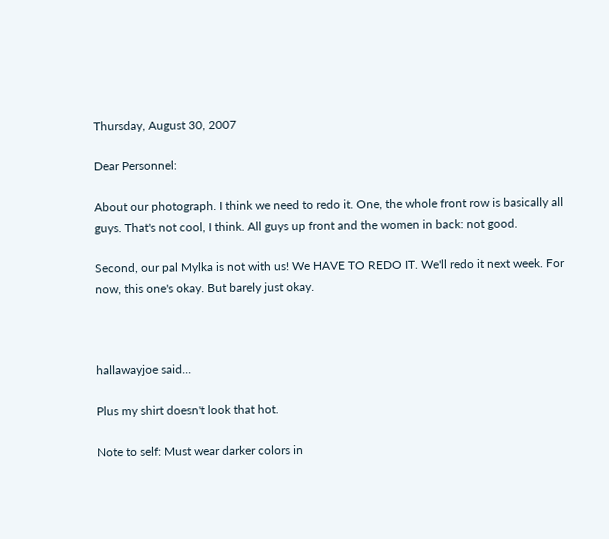Thursday, August 30, 2007

Dear Personnel:

About our photograph. I think we need to redo it. One, the whole front row is basically all guys. That's not cool, I think. All guys up front and the women in back: not good.

Second, our pal Mylka is not with us! We HAVE TO REDO IT. We'll redo it next week. For now, this one's okay. But barely just okay.



hallawayjoe said...

Plus my shirt doesn't look that hot.

Note to self: Must wear darker colors in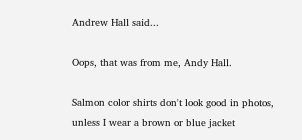Andrew Hall said...

Oops, that was from me, Andy Hall.

Salmon color shirts don't look good in photos, unless I wear a brown or blue jacket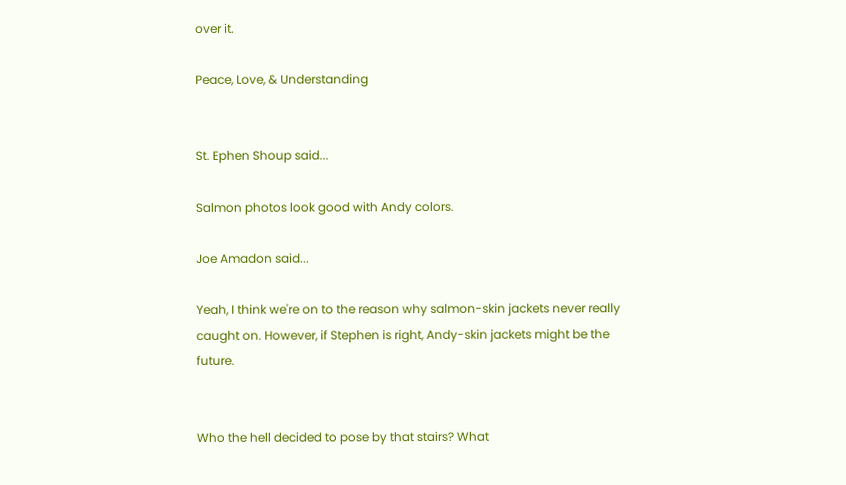over it.

Peace, Love, & Understanding


St. Ephen Shoup said...

Salmon photos look good with Andy colors.

Joe Amadon said...

Yeah, I think we're on to the reason why salmon-skin jackets never really caught on. However, if Stephen is right, Andy-skin jackets might be the future.


Who the hell decided to pose by that stairs? What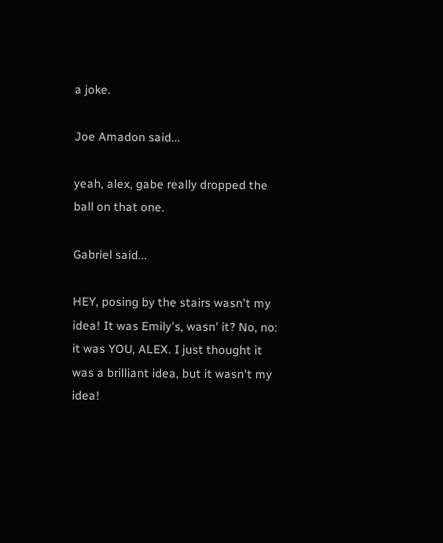a joke.

Joe Amadon said...

yeah, alex, gabe really dropped the ball on that one.

Gabriel said...

HEY, posing by the stairs wasn't my idea! It was Emily's, wasn' it? No, no: it was YOU, ALEX. I just thought it was a brilliant idea, but it wasn't my idea!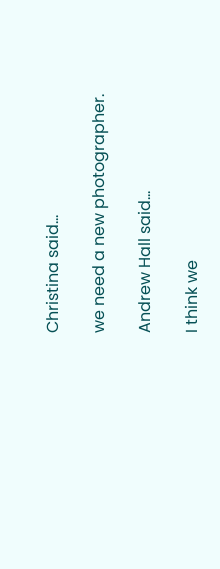Christina said...

we need a new photographer.

Andrew Hall said...

I think we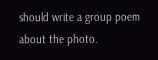should write a group poem about the photo.